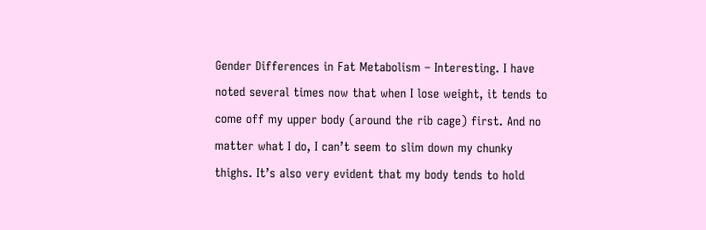Gender Differences in Fat Metabolism – Interesting. I have noted several times now that when I lose weight, it tends to come off my upper body (around the rib cage) first. And no matter what I do, I can’t seem to slim down my chunky thighs. It’s also very evident that my body tends to hold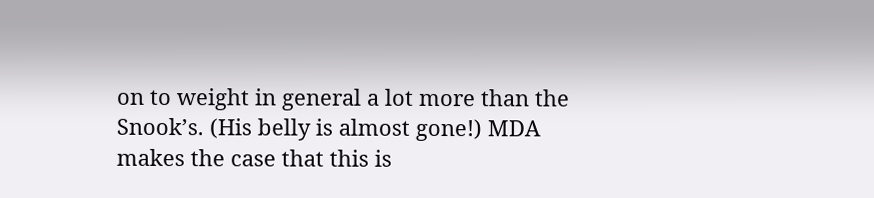on to weight in general a lot more than the Snook’s. (His belly is almost gone!) MDA makes the case that this is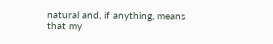natural and, if anything, means that my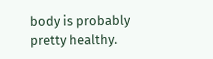body is probably pretty healthy.